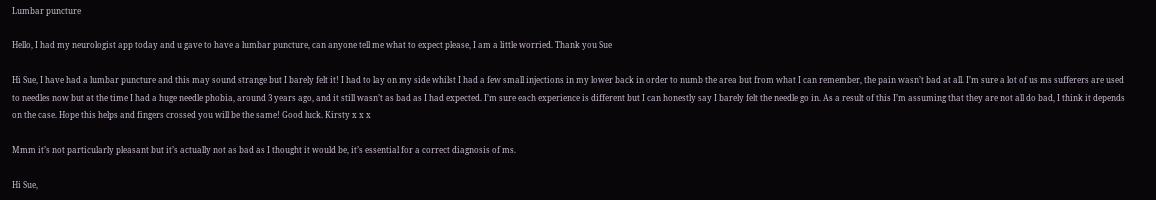Lumbar puncture

Hello, I had my neurologist app today and u gave to have a lumbar puncture, can anyone tell me what to expect please, I am a little worried. Thank you Sue

Hi Sue, I have had a lumbar puncture and this may sound strange but I barely felt it! I had to lay on my side whilst I had a few small injections in my lower back in order to numb the area but from what I can remember, the pain wasn’t bad at all. I’m sure a lot of us ms sufferers are used to needles now but at the time I had a huge needle phobia, around 3 years ago, and it still wasn’t as bad as I had expected. I’m sure each experience is different but I can honestly say I barely felt the needle go in. As a result of this I’m assuming that they are not all do bad, I think it depends on the case. Hope this helps and fingers crossed you will be the same! Good luck. Kirsty x x x

Mmm it’s not particularly pleasant but it’s actually not as bad as I thought it would be, it’s essential for a correct diagnosis of ms.

Hi Sue,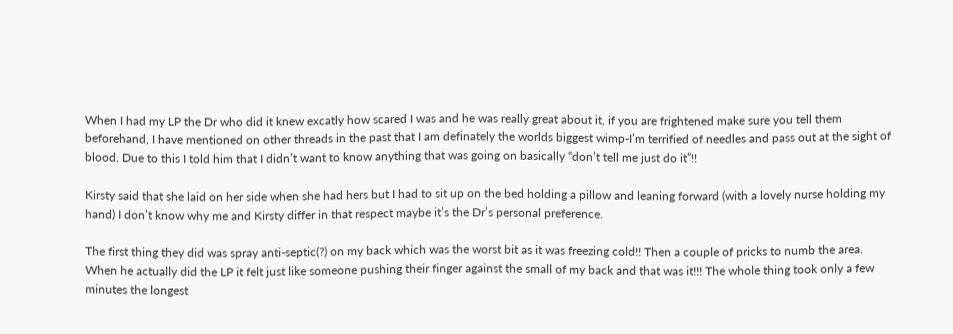When I had my LP the Dr who did it knew excatly how scared I was and he was really great about it, if you are frightened make sure you tell them beforehand, I have mentioned on other threads in the past that I am definately the worlds biggest wimp-I’m terrified of needles and pass out at the sight of blood. Due to this I told him that I didn’t want to know anything that was going on basically “don’t tell me just do it”!!

Kirsty said that she laid on her side when she had hers but I had to sit up on the bed holding a pillow and leaning forward (with a lovely nurse holding my hand) I don’t know why me and Kirsty differ in that respect maybe it’s the Dr’s personal preference.

The first thing they did was spray anti-septic(?) on my back which was the worst bit as it was freezing cold!! Then a couple of pricks to numb the area. When he actually did the LP it felt just like someone pushing their finger against the small of my back and that was it!!! The whole thing took only a few minutes the longest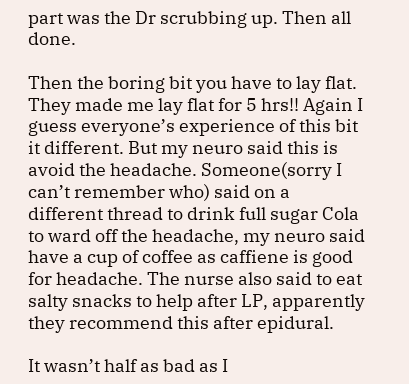part was the Dr scrubbing up. Then all done.

Then the boring bit you have to lay flat. They made me lay flat for 5 hrs!! Again I guess everyone’s experience of this bit it different. But my neuro said this is avoid the headache. Someone(sorry I can’t remember who) said on a different thread to drink full sugar Cola to ward off the headache, my neuro said have a cup of coffee as caffiene is good for headache. The nurse also said to eat salty snacks to help after LP, apparently they recommend this after epidural.

It wasn’t half as bad as I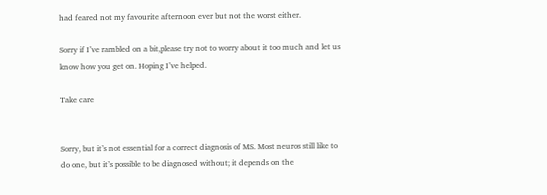had feared not my favourite afternoon ever but not the worst either.

Sorry if I’ve rambled on a bit,please try not to worry about it too much and let us know how you get on. Hoping I’ve helped.

Take care


Sorry, but it’s not essential for a correct diagnosis of MS. Most neuros still like to do one, but it’s possible to be diagnosed without; it depends on the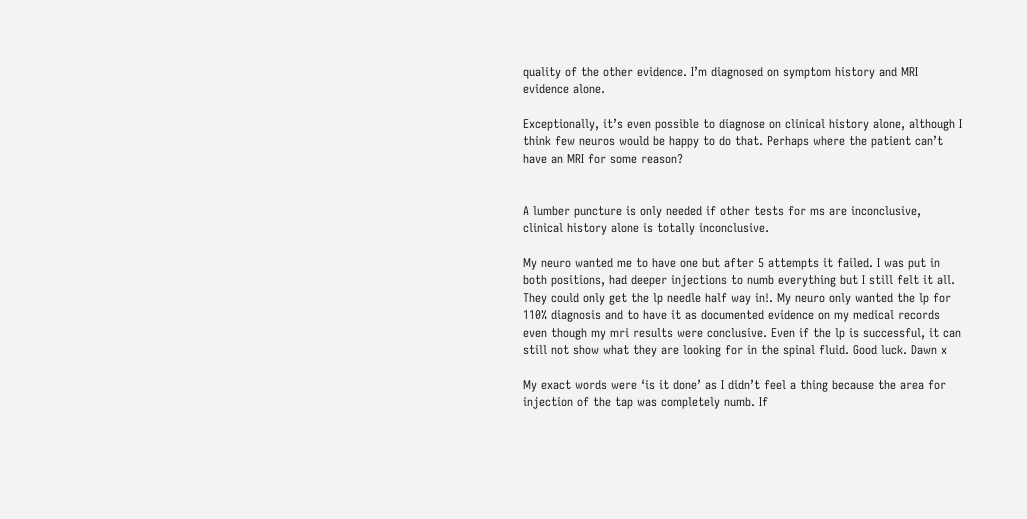quality of the other evidence. I’m diagnosed on symptom history and MRI evidence alone.

Exceptionally, it’s even possible to diagnose on clinical history alone, although I think few neuros would be happy to do that. Perhaps where the patient can’t have an MRI for some reason?


A lumber puncture is only needed if other tests for ms are inconclusive, clinical history alone is totally inconclusive.

My neuro wanted me to have one but after 5 attempts it failed. I was put in both positions, had deeper injections to numb everything but I still felt it all. They could only get the lp needle half way in!. My neuro only wanted the lp for 110% diagnosis and to have it as documented evidence on my medical records even though my mri results were conclusive. Even if the lp is successful, it can still not show what they are looking for in the spinal fluid. Good luck. Dawn x

My exact words were ‘is it done’ as I didn’t feel a thing because the area for injection of the tap was completely numb. If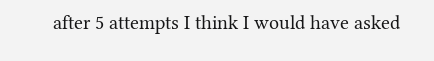after 5 attempts I think I would have asked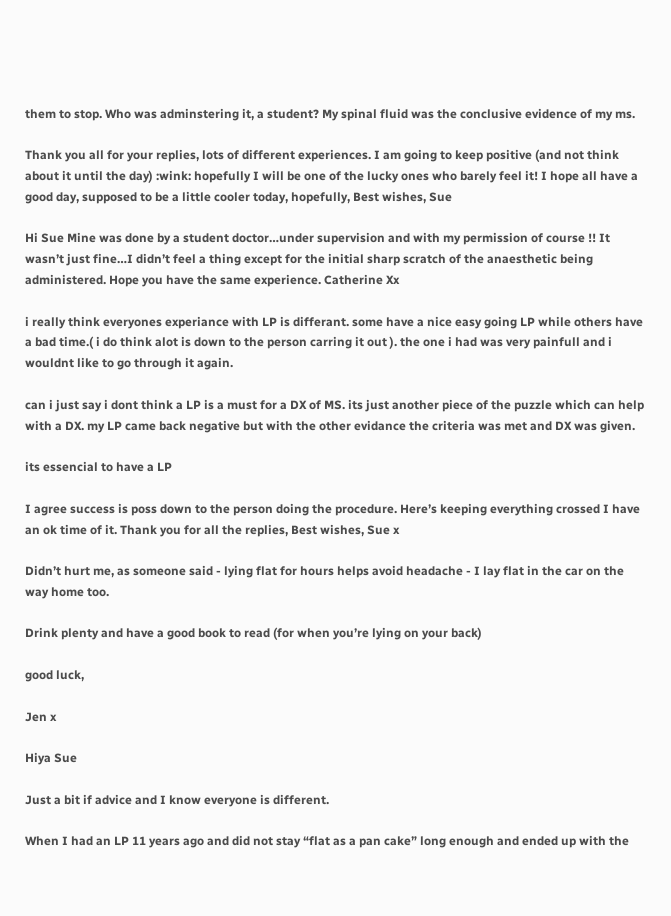them to stop. Who was adminstering it, a student? My spinal fluid was the conclusive evidence of my ms.

Thank you all for your replies, lots of different experiences. I am going to keep positive (and not think about it until the day) :wink: hopefully I will be one of the lucky ones who barely feel it! I hope all have a good day, supposed to be a little cooler today, hopefully, Best wishes, Sue

Hi Sue Mine was done by a student doctor…under supervision and with my permission of course !! It wasn’t just fine…I didn’t feel a thing except for the initial sharp scratch of the anaesthetic being administered. Hope you have the same experience. Catherine Xx

i really think everyones experiance with LP is differant. some have a nice easy going LP while others have a bad time.( i do think alot is down to the person carring it out ). the one i had was very painfull and i wouldnt like to go through it again.

can i just say i dont think a LP is a must for a DX of MS. its just another piece of the puzzle which can help with a DX. my LP came back negative but with the other evidance the criteria was met and DX was given.

its essencial to have a LP

I agree success is poss down to the person doing the procedure. Here’s keeping everything crossed I have an ok time of it. Thank you for all the replies, Best wishes, Sue x

Didn’t hurt me, as someone said - lying flat for hours helps avoid headache - I lay flat in the car on the way home too.

Drink plenty and have a good book to read (for when you’re lying on your back)

good luck,

Jen x

Hiya Sue

Just a bit if advice and I know everyone is different.

When I had an LP 11 years ago and did not stay “flat as a pan cake” long enough and ended up with the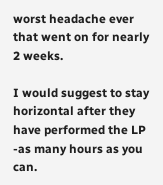worst headache ever that went on for nearly 2 weeks.

I would suggest to stay horizontal after they have performed the LP -as many hours as you can.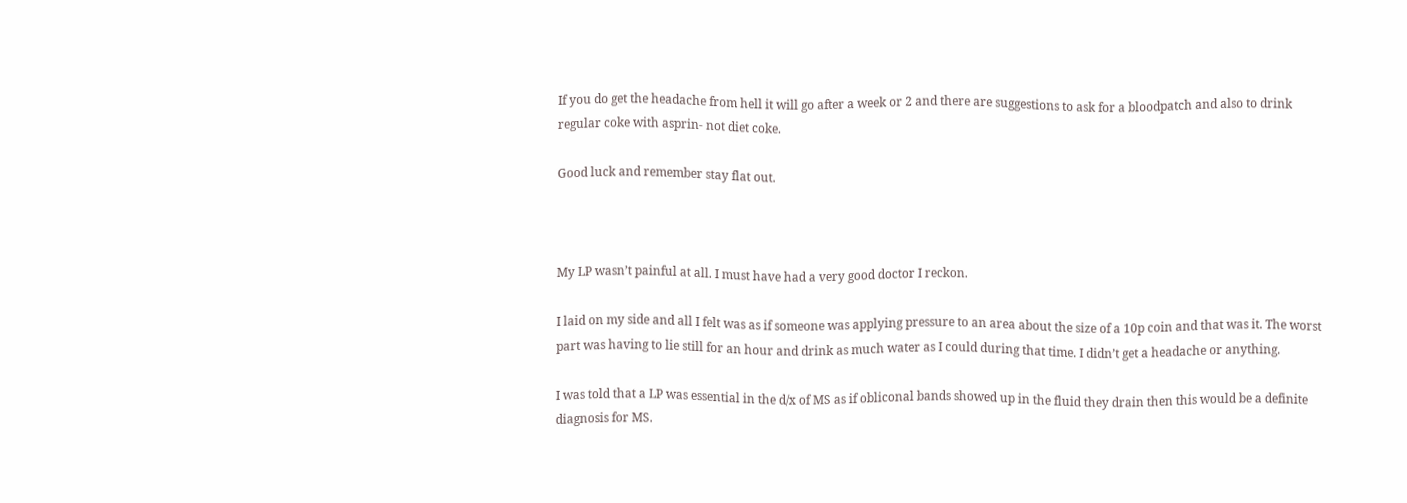If you do get the headache from hell it will go after a week or 2 and there are suggestions to ask for a bloodpatch and also to drink regular coke with asprin- not diet coke.

Good luck and remember stay flat out.



My LP wasn’t painful at all. I must have had a very good doctor I reckon.

I laid on my side and all I felt was as if someone was applying pressure to an area about the size of a 10p coin and that was it. The worst part was having to lie still for an hour and drink as much water as I could during that time. I didn’t get a headache or anything.

I was told that a LP was essential in the d/x of MS as if obliconal bands showed up in the fluid they drain then this would be a definite diagnosis for MS.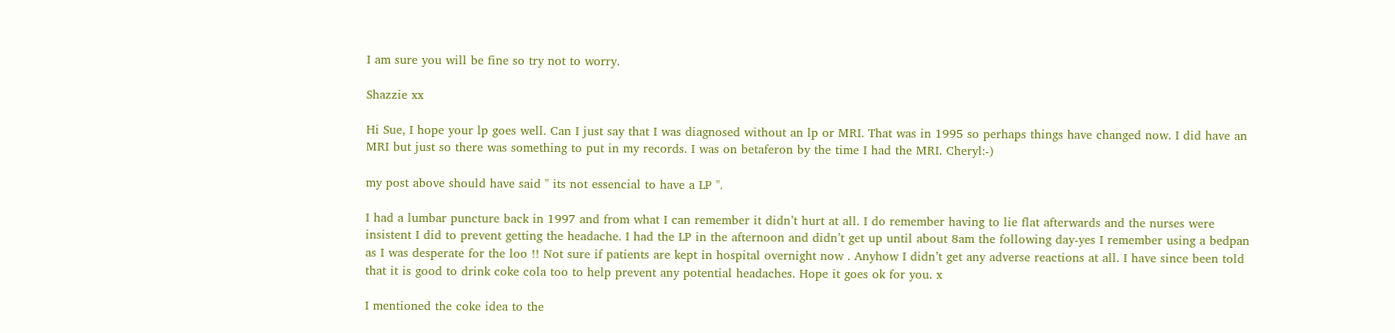I am sure you will be fine so try not to worry.

Shazzie xx

Hi Sue, I hope your lp goes well. Can I just say that I was diagnosed without an lp or MRI. That was in 1995 so perhaps things have changed now. I did have an MRI but just so there was something to put in my records. I was on betaferon by the time I had the MRI. Cheryl:-)

my post above should have said " its not essencial to have a LP ".

I had a lumbar puncture back in 1997 and from what I can remember it didn’t hurt at all. I do remember having to lie flat afterwards and the nurses were insistent I did to prevent getting the headache. I had the LP in the afternoon and didn’t get up until about 8am the following day-yes I remember using a bedpan as I was desperate for the loo !! Not sure if patients are kept in hospital overnight now . Anyhow I didn’t get any adverse reactions at all. I have since been told that it is good to drink coke cola too to help prevent any potential headaches. Hope it goes ok for you. x

I mentioned the coke idea to the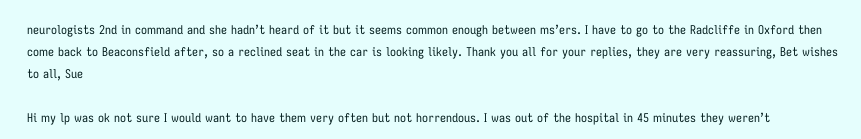neurologists 2nd in command and she hadn’t heard of it but it seems common enough between ms’ers. I have to go to the Radcliffe in Oxford then come back to Beaconsfield after, so a reclined seat in the car is looking likely. Thank you all for your replies, they are very reassuring, Bet wishes to all, Sue

Hi my lp was ok not sure I would want to have them very often but not horrendous. I was out of the hospital in 45 minutes they weren’t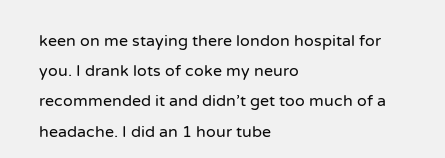keen on me staying there london hospital for you. I drank lots of coke my neuro recommended it and didn’t get too much of a headache. I did an 1 hour tube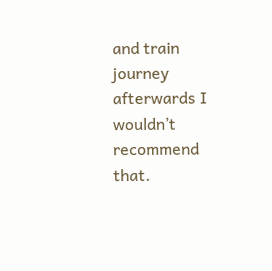and train journey afterwards I wouldn’t recommend that.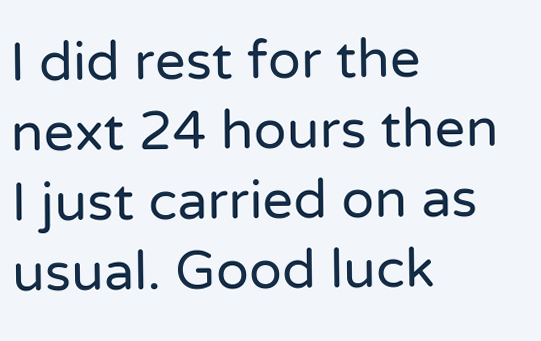I did rest for the next 24 hours then I just carried on as usual. Good luck